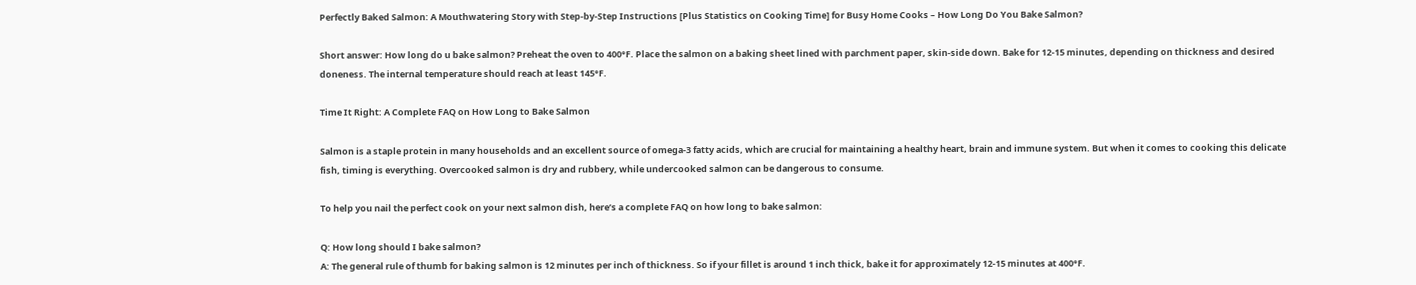Perfectly Baked Salmon: A Mouthwatering Story with Step-by-Step Instructions [Plus Statistics on Cooking Time] for Busy Home Cooks – How Long Do You Bake Salmon?

Short answer: How long do u bake salmon? Preheat the oven to 400°F. Place the salmon on a baking sheet lined with parchment paper, skin-side down. Bake for 12-15 minutes, depending on thickness and desired doneness. The internal temperature should reach at least 145°F.

Time It Right: A Complete FAQ on How Long to Bake Salmon

Salmon is a staple protein in many households and an excellent source of omega-3 fatty acids, which are crucial for maintaining a healthy heart, brain and immune system. But when it comes to cooking this delicate fish, timing is everything. Overcooked salmon is dry and rubbery, while undercooked salmon can be dangerous to consume.

To help you nail the perfect cook on your next salmon dish, here’s a complete FAQ on how long to bake salmon:

Q: How long should I bake salmon?
A: The general rule of thumb for baking salmon is 12 minutes per inch of thickness. So if your fillet is around 1 inch thick, bake it for approximately 12-15 minutes at 400°F.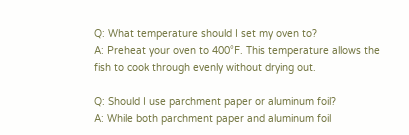Q: What temperature should I set my oven to?
A: Preheat your oven to 400°F. This temperature allows the fish to cook through evenly without drying out.

Q: Should I use parchment paper or aluminum foil?
A: While both parchment paper and aluminum foil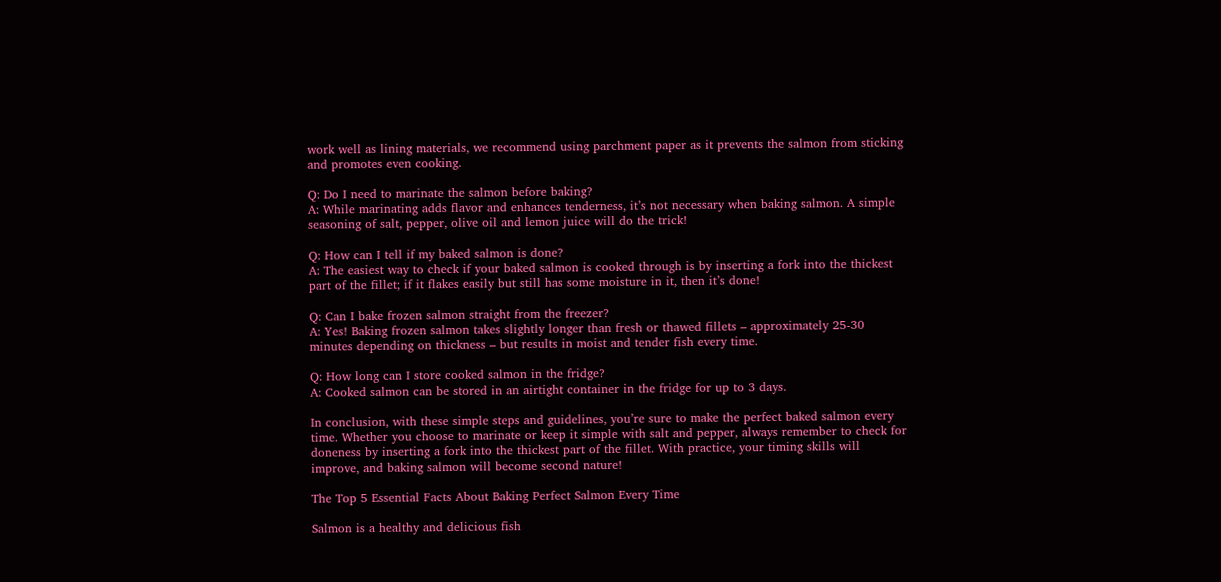work well as lining materials, we recommend using parchment paper as it prevents the salmon from sticking and promotes even cooking.

Q: Do I need to marinate the salmon before baking?
A: While marinating adds flavor and enhances tenderness, it’s not necessary when baking salmon. A simple seasoning of salt, pepper, olive oil and lemon juice will do the trick!

Q: How can I tell if my baked salmon is done?
A: The easiest way to check if your baked salmon is cooked through is by inserting a fork into the thickest part of the fillet; if it flakes easily but still has some moisture in it, then it’s done!

Q: Can I bake frozen salmon straight from the freezer?
A: Yes! Baking frozen salmon takes slightly longer than fresh or thawed fillets – approximately 25-30 minutes depending on thickness – but results in moist and tender fish every time.

Q: How long can I store cooked salmon in the fridge?
A: Cooked salmon can be stored in an airtight container in the fridge for up to 3 days.

In conclusion, with these simple steps and guidelines, you’re sure to make the perfect baked salmon every time. Whether you choose to marinate or keep it simple with salt and pepper, always remember to check for doneness by inserting a fork into the thickest part of the fillet. With practice, your timing skills will improve, and baking salmon will become second nature!

The Top 5 Essential Facts About Baking Perfect Salmon Every Time

Salmon is a healthy and delicious fish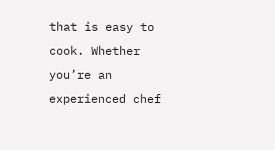that is easy to cook. Whether you’re an experienced chef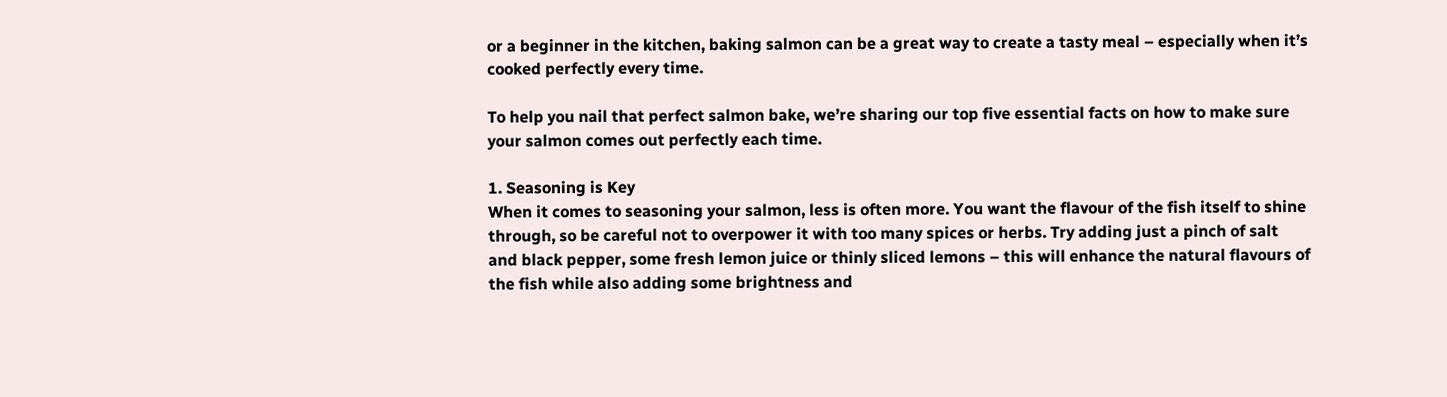or a beginner in the kitchen, baking salmon can be a great way to create a tasty meal – especially when it’s cooked perfectly every time.

To help you nail that perfect salmon bake, we’re sharing our top five essential facts on how to make sure your salmon comes out perfectly each time.

1. Seasoning is Key
When it comes to seasoning your salmon, less is often more. You want the flavour of the fish itself to shine through, so be careful not to overpower it with too many spices or herbs. Try adding just a pinch of salt and black pepper, some fresh lemon juice or thinly sliced lemons – this will enhance the natural flavours of the fish while also adding some brightness and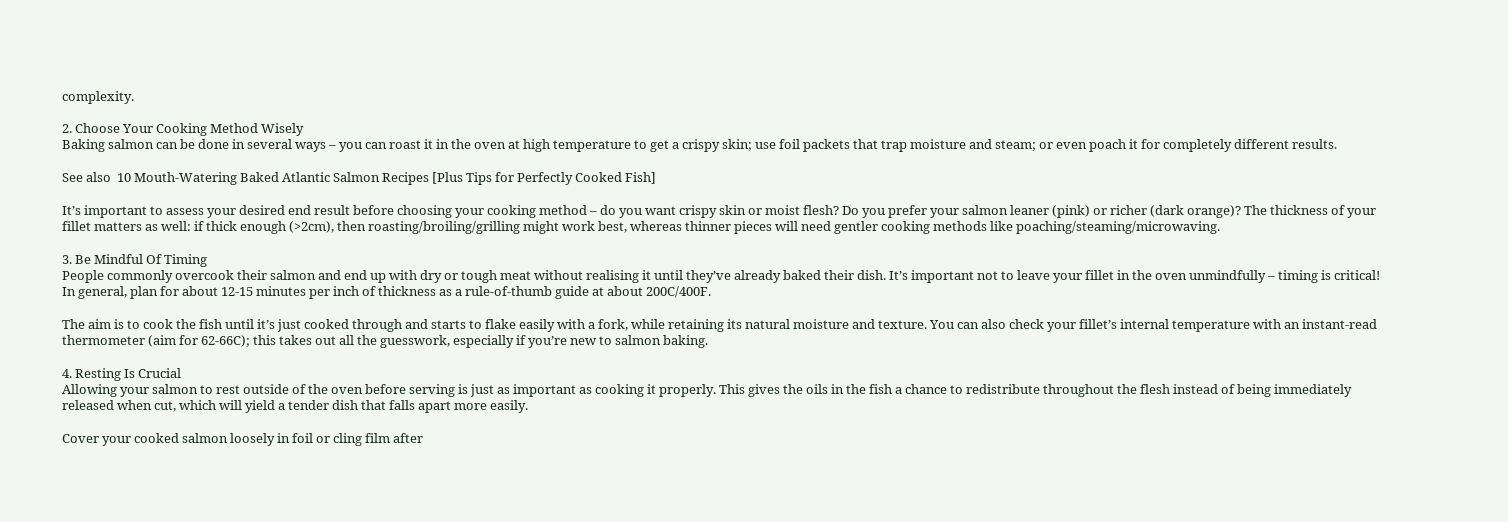complexity.

2. Choose Your Cooking Method Wisely
Baking salmon can be done in several ways – you can roast it in the oven at high temperature to get a crispy skin; use foil packets that trap moisture and steam; or even poach it for completely different results.

See also  10 Mouth-Watering Baked Atlantic Salmon Recipes [Plus Tips for Perfectly Cooked Fish]

It’s important to assess your desired end result before choosing your cooking method – do you want crispy skin or moist flesh? Do you prefer your salmon leaner (pink) or richer (dark orange)? The thickness of your fillet matters as well: if thick enough (>2cm), then roasting/broiling/grilling might work best, whereas thinner pieces will need gentler cooking methods like poaching/steaming/microwaving.

3. Be Mindful Of Timing
People commonly overcook their salmon and end up with dry or tough meat without realising it until they’ve already baked their dish. It’s important not to leave your fillet in the oven unmindfully – timing is critical! In general, plan for about 12-15 minutes per inch of thickness as a rule-of-thumb guide at about 200C/400F.

The aim is to cook the fish until it’s just cooked through and starts to flake easily with a fork, while retaining its natural moisture and texture. You can also check your fillet’s internal temperature with an instant-read thermometer (aim for 62-66C); this takes out all the guesswork, especially if you’re new to salmon baking.

4. Resting Is Crucial
Allowing your salmon to rest outside of the oven before serving is just as important as cooking it properly. This gives the oils in the fish a chance to redistribute throughout the flesh instead of being immediately released when cut, which will yield a tender dish that falls apart more easily.

Cover your cooked salmon loosely in foil or cling film after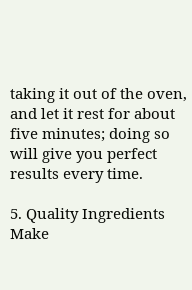taking it out of the oven, and let it rest for about five minutes; doing so will give you perfect results every time.

5. Quality Ingredients Make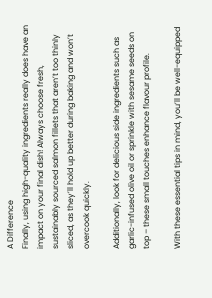A Difference
Finally, using high-quality ingredients really does have an impact on your final dish! Always choose fresh, sustainably sourced salmon fillets that aren’t too thinly sliced, as they’ll hold up better during baking and won’t overcook quickly.

Additionally, look for delicious side ingredients such as garlic-infused olive oil or sprinkle with sesame seeds on top – these small touches enhance flavour profile.

With these essential tips in mind, you’ll be well-equipped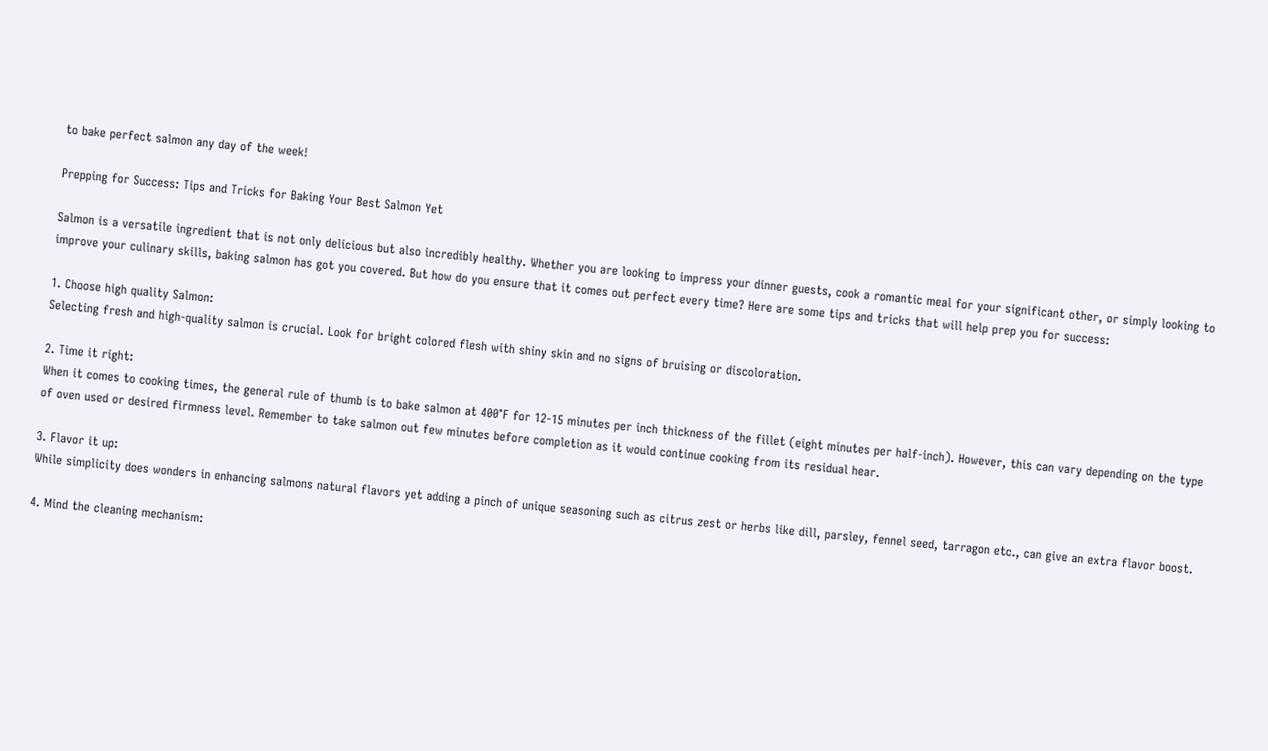to bake perfect salmon any day of the week!

Prepping for Success: Tips and Tricks for Baking Your Best Salmon Yet

Salmon is a versatile ingredient that is not only delicious but also incredibly healthy. Whether you are looking to impress your dinner guests, cook a romantic meal for your significant other, or simply looking to improve your culinary skills, baking salmon has got you covered. But how do you ensure that it comes out perfect every time? Here are some tips and tricks that will help prep you for success:

1. Choose high quality Salmon:
Selecting fresh and high-quality salmon is crucial. Look for bright colored flesh with shiny skin and no signs of bruising or discoloration.

2. Time it right:
When it comes to cooking times, the general rule of thumb is to bake salmon at 400°F for 12-15 minutes per inch thickness of the fillet (eight minutes per half-inch). However, this can vary depending on the type of oven used or desired firmness level. Remember to take salmon out few minutes before completion as it would continue cooking from its residual hear.

3. Flavor it up:
While simplicity does wonders in enhancing salmons natural flavors yet adding a pinch of unique seasoning such as citrus zest or herbs like dill, parsley, fennel seed, tarragon etc., can give an extra flavor boost.

4. Mind the cleaning mechanism: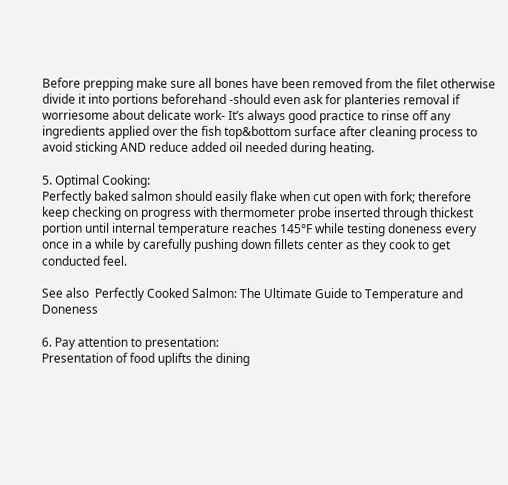Before prepping make sure all bones have been removed from the filet otherwise divide it into portions beforehand -should even ask for planteries removal if worriesome about delicate work- It’s always good practice to rinse off any ingredients applied over the fish top&bottom surface after cleaning process to avoid sticking AND reduce added oil needed during heating.

5. Optimal Cooking:
Perfectly baked salmon should easily flake when cut open with fork; therefore keep checking on progress with thermometer probe inserted through thickest portion until internal temperature reaches 145°F while testing doneness every once in a while by carefully pushing down fillets center as they cook to get conducted feel.

See also  Perfectly Cooked Salmon: The Ultimate Guide to Temperature and Doneness

6. Pay attention to presentation:
Presentation of food uplifts the dining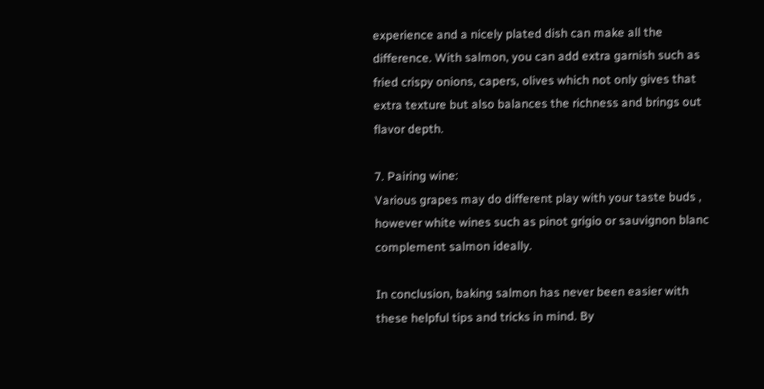experience and a nicely plated dish can make all the difference. With salmon, you can add extra garnish such as fried crispy onions, capers, olives which not only gives that extra texture but also balances the richness and brings out flavor depth.

7. Pairing wine:
Various grapes may do different play with your taste buds , however white wines such as pinot grigio or sauvignon blanc complement salmon ideally.

In conclusion, baking salmon has never been easier with these helpful tips and tricks in mind. By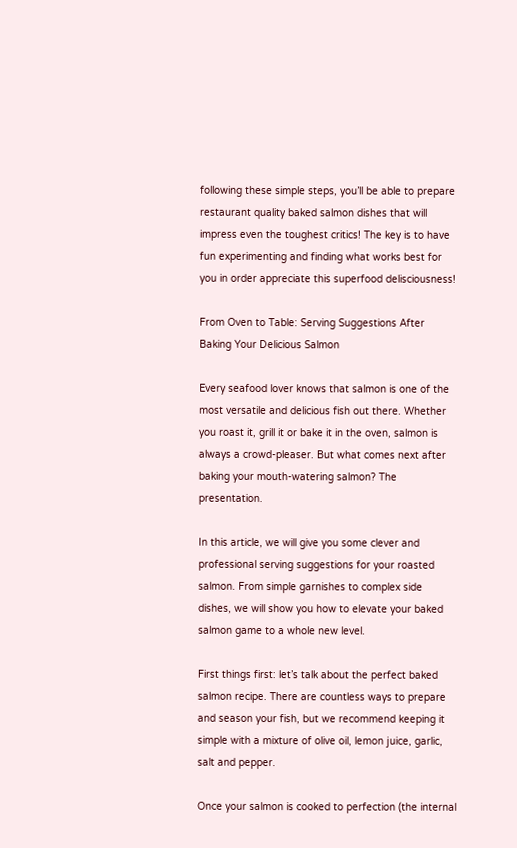following these simple steps, you’ll be able to prepare restaurant quality baked salmon dishes that will impress even the toughest critics! The key is to have fun experimenting and finding what works best for you in order appreciate this superfood delisciousness!

From Oven to Table: Serving Suggestions After Baking Your Delicious Salmon

Every seafood lover knows that salmon is one of the most versatile and delicious fish out there. Whether you roast it, grill it or bake it in the oven, salmon is always a crowd-pleaser. But what comes next after baking your mouth-watering salmon? The presentation.

In this article, we will give you some clever and professional serving suggestions for your roasted salmon. From simple garnishes to complex side dishes, we will show you how to elevate your baked salmon game to a whole new level.

First things first: let’s talk about the perfect baked salmon recipe. There are countless ways to prepare and season your fish, but we recommend keeping it simple with a mixture of olive oil, lemon juice, garlic, salt and pepper.

Once your salmon is cooked to perfection (the internal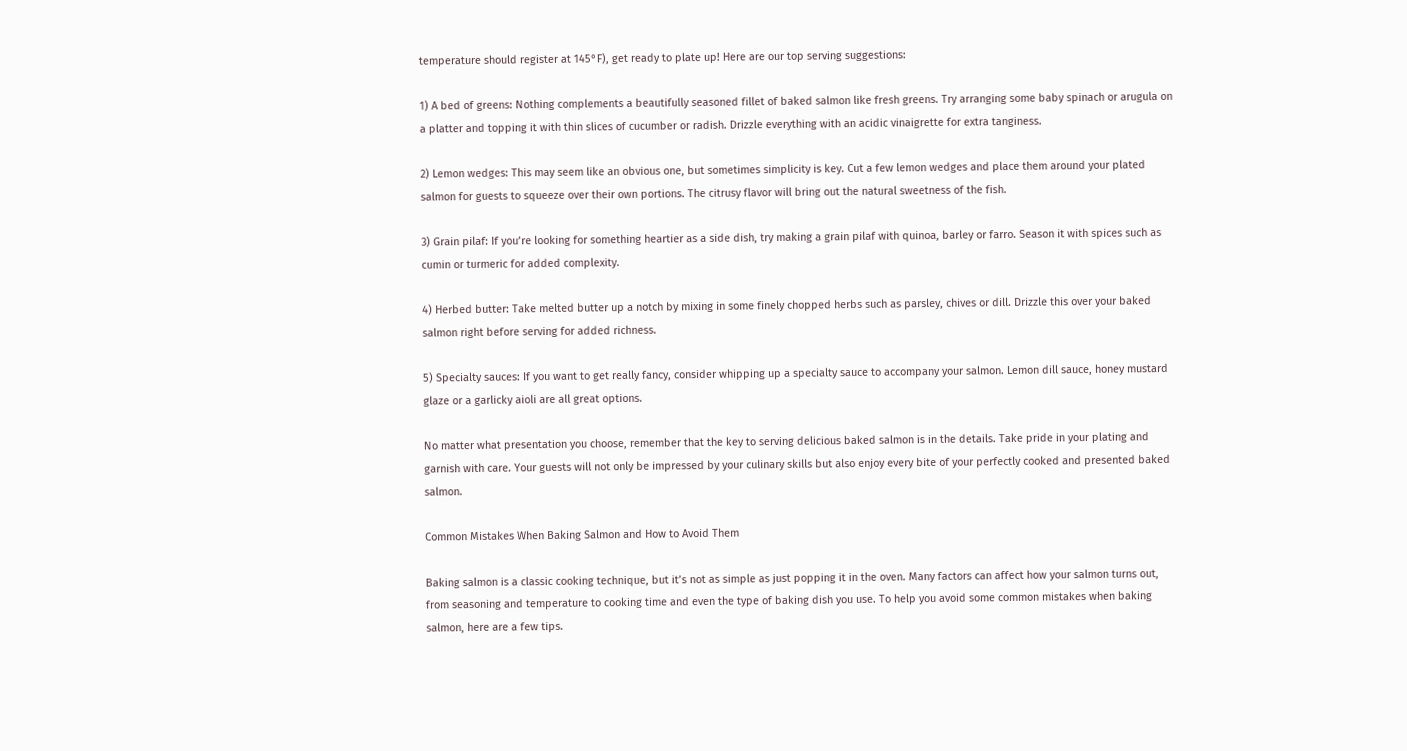temperature should register at 145°F), get ready to plate up! Here are our top serving suggestions:

1) A bed of greens: Nothing complements a beautifully seasoned fillet of baked salmon like fresh greens. Try arranging some baby spinach or arugula on a platter and topping it with thin slices of cucumber or radish. Drizzle everything with an acidic vinaigrette for extra tanginess.

2) Lemon wedges: This may seem like an obvious one, but sometimes simplicity is key. Cut a few lemon wedges and place them around your plated salmon for guests to squeeze over their own portions. The citrusy flavor will bring out the natural sweetness of the fish.

3) Grain pilaf: If you’re looking for something heartier as a side dish, try making a grain pilaf with quinoa, barley or farro. Season it with spices such as cumin or turmeric for added complexity.

4) Herbed butter: Take melted butter up a notch by mixing in some finely chopped herbs such as parsley, chives or dill. Drizzle this over your baked salmon right before serving for added richness.

5) Specialty sauces: If you want to get really fancy, consider whipping up a specialty sauce to accompany your salmon. Lemon dill sauce, honey mustard glaze or a garlicky aioli are all great options.

No matter what presentation you choose, remember that the key to serving delicious baked salmon is in the details. Take pride in your plating and garnish with care. Your guests will not only be impressed by your culinary skills but also enjoy every bite of your perfectly cooked and presented baked salmon.

Common Mistakes When Baking Salmon and How to Avoid Them

Baking salmon is a classic cooking technique, but it’s not as simple as just popping it in the oven. Many factors can affect how your salmon turns out, from seasoning and temperature to cooking time and even the type of baking dish you use. To help you avoid some common mistakes when baking salmon, here are a few tips.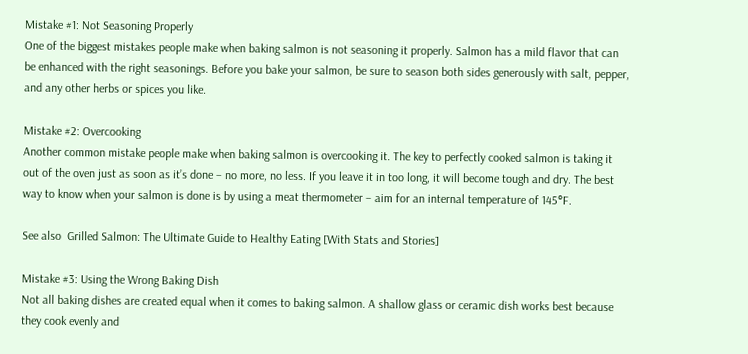Mistake #1: Not Seasoning Properly
One of the biggest mistakes people make when baking salmon is not seasoning it properly. Salmon has a mild flavor that can be enhanced with the right seasonings. Before you bake your salmon, be sure to season both sides generously with salt, pepper, and any other herbs or spices you like.

Mistake #2: Overcooking
Another common mistake people make when baking salmon is overcooking it. The key to perfectly cooked salmon is taking it out of the oven just as soon as it’s done – no more, no less. If you leave it in too long, it will become tough and dry. The best way to know when your salmon is done is by using a meat thermometer – aim for an internal temperature of 145°F.

See also  Grilled Salmon: The Ultimate Guide to Healthy Eating [With Stats and Stories]

Mistake #3: Using the Wrong Baking Dish
Not all baking dishes are created equal when it comes to baking salmon. A shallow glass or ceramic dish works best because they cook evenly and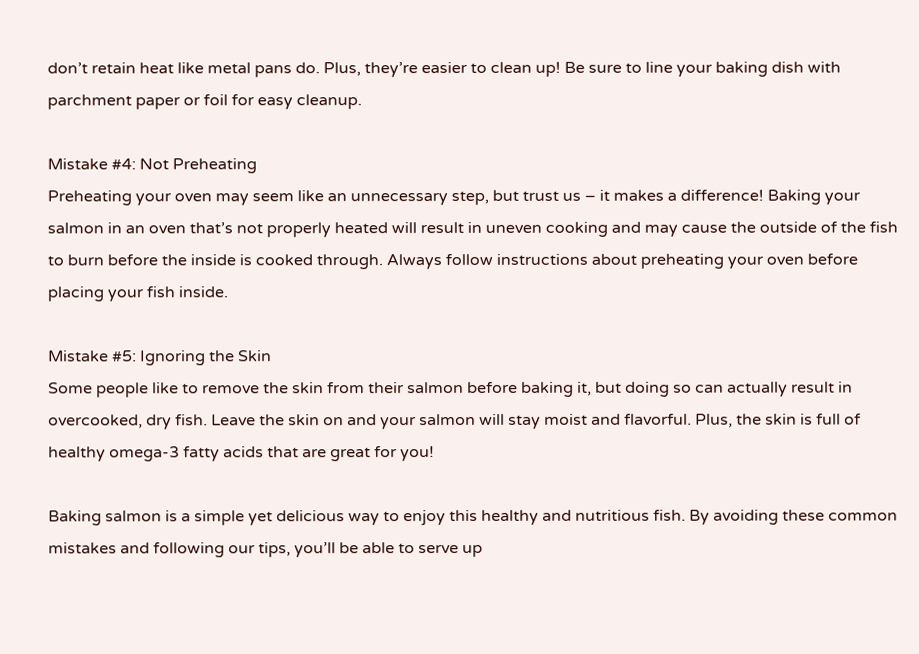don’t retain heat like metal pans do. Plus, they’re easier to clean up! Be sure to line your baking dish with parchment paper or foil for easy cleanup.

Mistake #4: Not Preheating
Preheating your oven may seem like an unnecessary step, but trust us – it makes a difference! Baking your salmon in an oven that’s not properly heated will result in uneven cooking and may cause the outside of the fish to burn before the inside is cooked through. Always follow instructions about preheating your oven before placing your fish inside.

Mistake #5: Ignoring the Skin
Some people like to remove the skin from their salmon before baking it, but doing so can actually result in overcooked, dry fish. Leave the skin on and your salmon will stay moist and flavorful. Plus, the skin is full of healthy omega-3 fatty acids that are great for you!

Baking salmon is a simple yet delicious way to enjoy this healthy and nutritious fish. By avoiding these common mistakes and following our tips, you’ll be able to serve up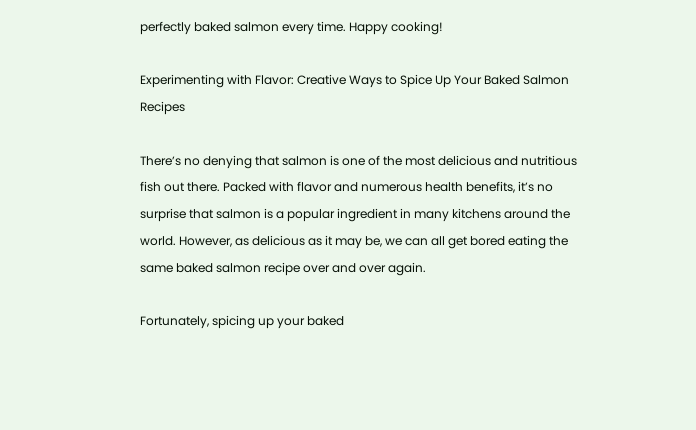perfectly baked salmon every time. Happy cooking!

Experimenting with Flavor: Creative Ways to Spice Up Your Baked Salmon Recipes

There’s no denying that salmon is one of the most delicious and nutritious fish out there. Packed with flavor and numerous health benefits, it’s no surprise that salmon is a popular ingredient in many kitchens around the world. However, as delicious as it may be, we can all get bored eating the same baked salmon recipe over and over again.

Fortunately, spicing up your baked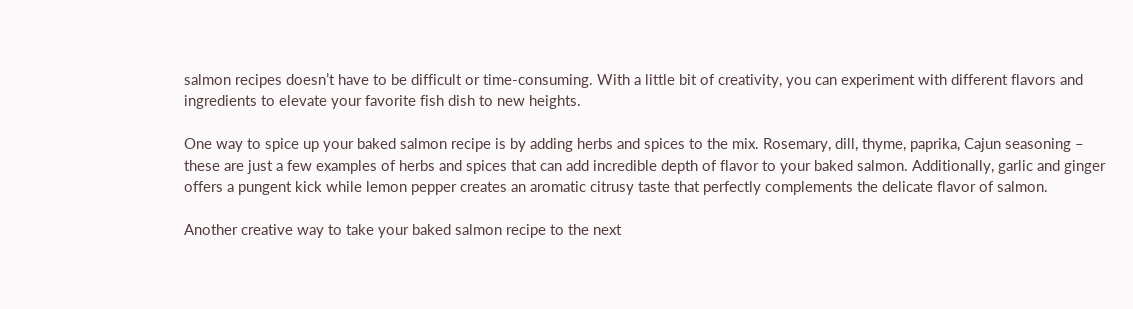salmon recipes doesn’t have to be difficult or time-consuming. With a little bit of creativity, you can experiment with different flavors and ingredients to elevate your favorite fish dish to new heights.

One way to spice up your baked salmon recipe is by adding herbs and spices to the mix. Rosemary, dill, thyme, paprika, Cajun seasoning – these are just a few examples of herbs and spices that can add incredible depth of flavor to your baked salmon. Additionally, garlic and ginger offers a pungent kick while lemon pepper creates an aromatic citrusy taste that perfectly complements the delicate flavor of salmon.

Another creative way to take your baked salmon recipe to the next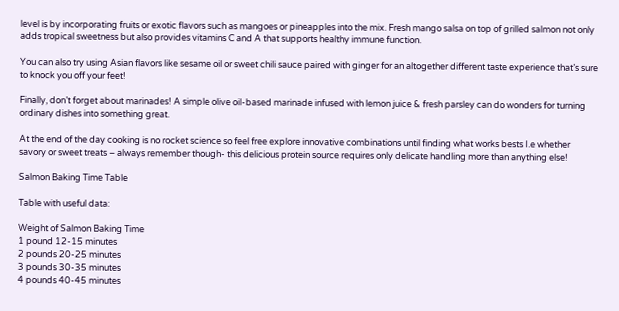level is by incorporating fruits or exotic flavors such as mangoes or pineapples into the mix. Fresh mango salsa on top of grilled salmon not only adds tropical sweetness but also provides vitamins C and A that supports healthy immune function.

You can also try using Asian flavors like sesame oil or sweet chili sauce paired with ginger for an altogether different taste experience that’s sure to knock you off your feet!

Finally, don’t forget about marinades! A simple olive oil-based marinade infused with lemon juice & fresh parsley can do wonders for turning ordinary dishes into something great.

At the end of the day cooking is no rocket science so feel free explore innovative combinations until finding what works bests I.e whether savory or sweet treats – always remember though- this delicious protein source requires only delicate handling more than anything else!

Salmon Baking Time Table

Table with useful data:

Weight of Salmon Baking Time
1 pound 12-15 minutes
2 pounds 20-25 minutes
3 pounds 30-35 minutes
4 pounds 40-45 minutes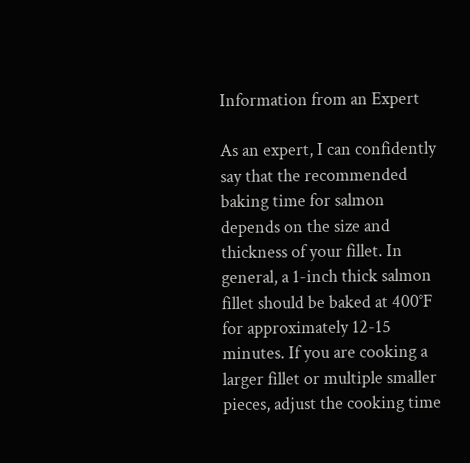Information from an Expert

As an expert, I can confidently say that the recommended baking time for salmon depends on the size and thickness of your fillet. In general, a 1-inch thick salmon fillet should be baked at 400°F for approximately 12-15 minutes. If you are cooking a larger fillet or multiple smaller pieces, adjust the cooking time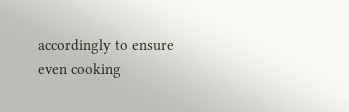accordingly to ensure even cooking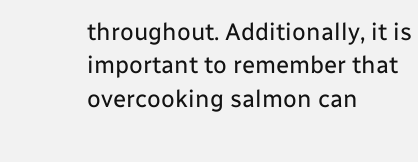throughout. Additionally, it is important to remember that overcooking salmon can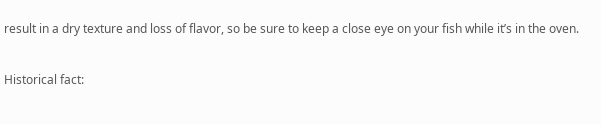result in a dry texture and loss of flavor, so be sure to keep a close eye on your fish while it’s in the oven.

Historical fact: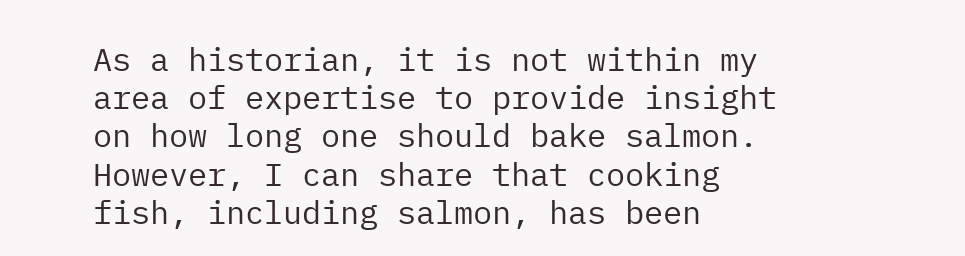As a historian, it is not within my area of expertise to provide insight on how long one should bake salmon. However, I can share that cooking fish, including salmon, has been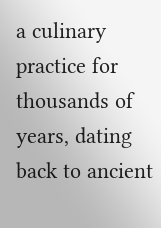a culinary practice for thousands of years, dating back to ancient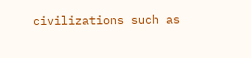civilizations such as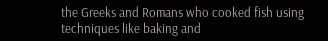the Greeks and Romans who cooked fish using techniques like baking and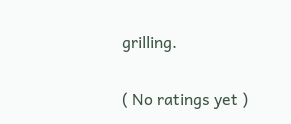grilling.

( No ratings yet )